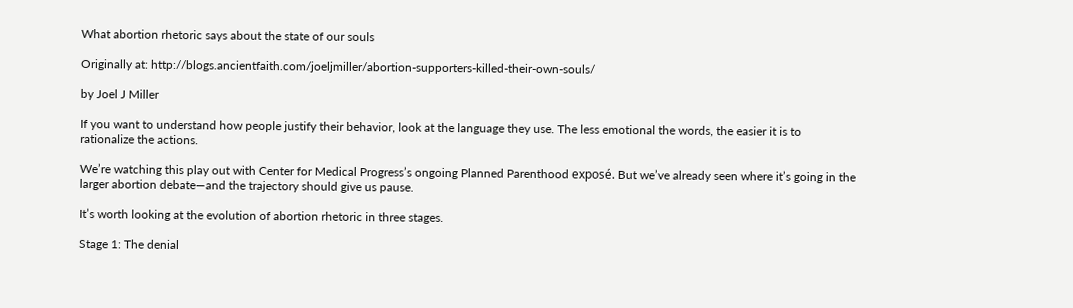What abortion rhetoric says about the state of our souls

Originally at: http://blogs.ancientfaith.com/joeljmiller/abortion-supporters-killed-their-own-souls/

by Joel J Miller

If you want to understand how people justify their behavior, look at the language they use. The less emotional the words, the easier it is to rationalize the actions.

We’re watching this play out with Center for Medical Progress’s ongoing Planned Parenthood exposé. But we’ve already seen where it’s going in the larger abortion debate—and the trajectory should give us pause.

It’s worth looking at the evolution of abortion rhetoric in three stages.

Stage 1: The denial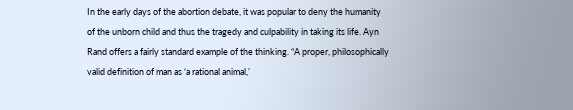In the early days of the abortion debate, it was popular to deny the humanity of the unborn child and thus the tragedy and culpability in taking its life. Ayn Rand offers a fairly standard example of the thinking. “A proper, philosophically valid definition of man as ‘a rational animal,’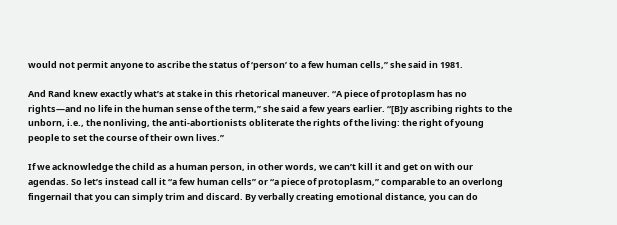would not permit anyone to ascribe the status of ‘person’ to a few human cells,” she said in 1981.

And Rand knew exactly what’s at stake in this rhetorical maneuver. “A piece of protoplasm has no rights—and no life in the human sense of the term,” she said a few years earlier. “[B]y ascribing rights to the unborn, i.e., the nonliving, the anti-abortionists obliterate the rights of the living: the right of young people to set the course of their own lives.”

If we acknowledge the child as a human person, in other words, we can’t kill it and get on with our agendas. So let’s instead call it “a few human cells” or “a piece of protoplasm,” comparable to an overlong fingernail that you can simply trim and discard. By verbally creating emotional distance, you can do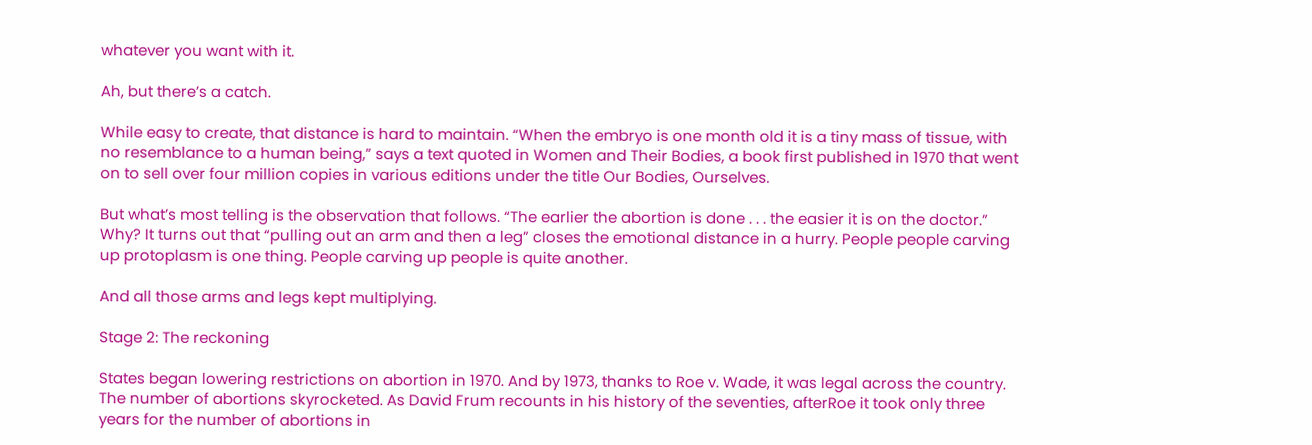whatever you want with it.

Ah, but there’s a catch.

While easy to create, that distance is hard to maintain. “When the embryo is one month old it is a tiny mass of tissue, with no resemblance to a human being,” says a text quoted in Women and Their Bodies, a book first published in 1970 that went on to sell over four million copies in various editions under the title Our Bodies, Ourselves.

But what’s most telling is the observation that follows. “The earlier the abortion is done . . . the easier it is on the doctor.” Why? It turns out that “pulling out an arm and then a leg” closes the emotional distance in a hurry. People people carving up protoplasm is one thing. People carving up people is quite another.

And all those arms and legs kept multiplying.

Stage 2: The reckoning

States began lowering restrictions on abortion in 1970. And by 1973, thanks to Roe v. Wade, it was legal across the country. The number of abortions skyrocketed. As David Frum recounts in his history of the seventies, afterRoe it took only three years for the number of abortions in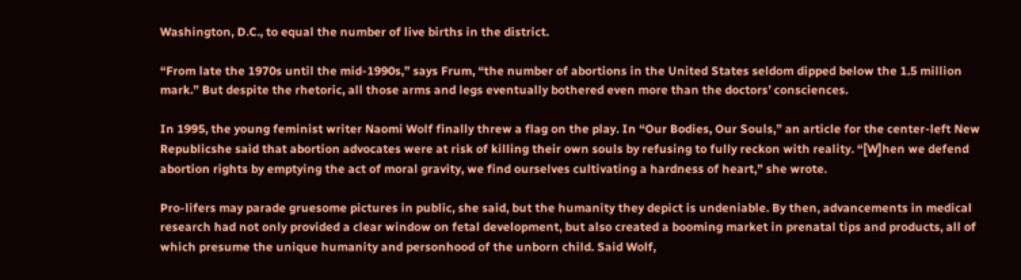Washington, D.C., to equal the number of live births in the district.

“From late the 1970s until the mid-1990s,” says Frum, “the number of abortions in the United States seldom dipped below the 1.5 million mark.” But despite the rhetoric, all those arms and legs eventually bothered even more than the doctors’ consciences.

In 1995, the young feminist writer Naomi Wolf finally threw a flag on the play. In “Our Bodies, Our Souls,” an article for the center-left New Republicshe said that abortion advocates were at risk of killing their own souls by refusing to fully reckon with reality. “[W]hen we defend abortion rights by emptying the act of moral gravity, we find ourselves cultivating a hardness of heart,” she wrote.

Pro-lifers may parade gruesome pictures in public, she said, but the humanity they depict is undeniable. By then, advancements in medical research had not only provided a clear window on fetal development, but also created a booming market in prenatal tips and products, all of which presume the unique humanity and personhood of the unborn child. Said Wolf,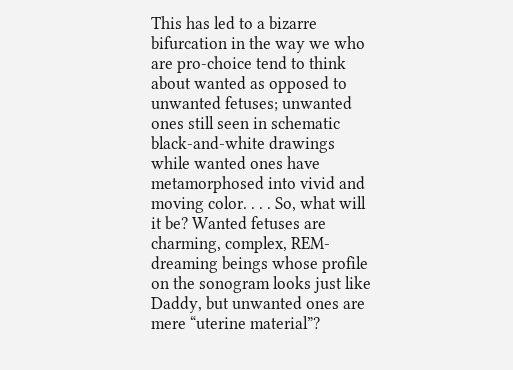This has led to a bizarre bifurcation in the way we who are pro-choice tend to think about wanted as opposed to unwanted fetuses; unwanted ones still seen in schematic black-and-white drawings while wanted ones have metamorphosed into vivid and moving color. . . . So, what will it be? Wanted fetuses are charming, complex, REM-dreaming beings whose profile on the sonogram looks just like Daddy, but unwanted ones are mere “uterine material”?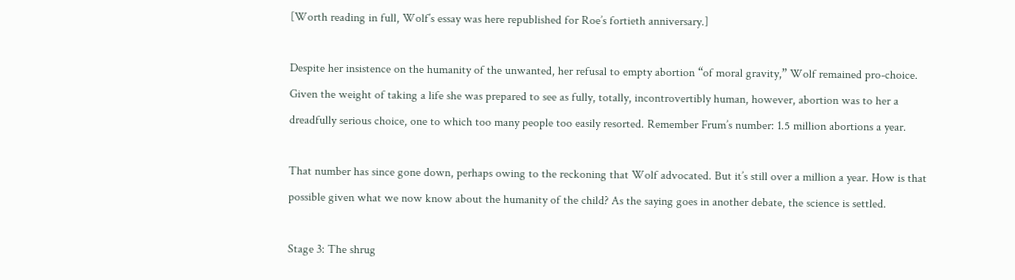[Worth reading in full, Wolf’s essay was here republished for Roe’s fortieth anniversary.]

Despite her insistence on the humanity of the unwanted, her refusal to empty abortion “of moral gravity,” Wolf remained pro-choice. Given the weight of taking a life she was prepared to see as fully, totally, incontrovertibly human, however, abortion was to her a dreadfully serious choice, one to which too many people too easily resorted. Remember Frum’s number: 1.5 million abortions a year.

That number has since gone down, perhaps owing to the reckoning that Wolf advocated. But it’s still over a million a year. How is that possible given what we now know about the humanity of the child? As the saying goes in another debate, the science is settled.

Stage 3: The shrug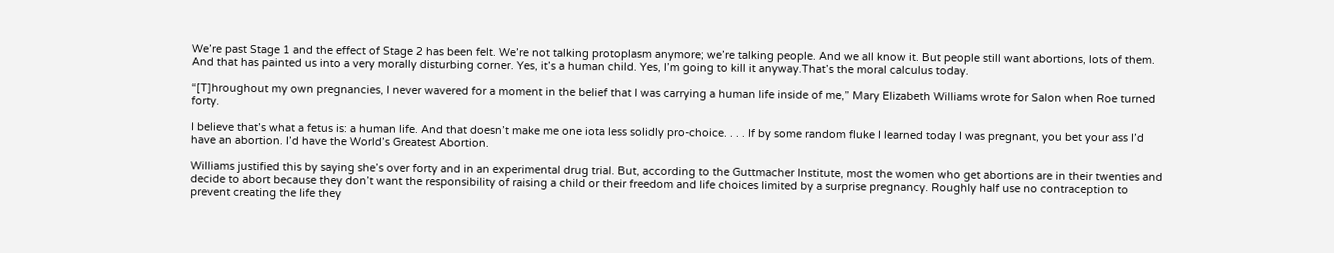We’re past Stage 1 and the effect of Stage 2 has been felt. We’re not talking protoplasm anymore; we’re talking people. And we all know it. But people still want abortions, lots of them. And that has painted us into a very morally disturbing corner. Yes, it’s a human child. Yes, I’m going to kill it anyway.That’s the moral calculus today.

“[T]hroughout my own pregnancies, I never wavered for a moment in the belief that I was carrying a human life inside of me,” Mary Elizabeth Williams wrote for Salon when Roe turned forty.

I believe that’s what a fetus is: a human life. And that doesn’t make me one iota less solidly pro-choice. . . . If by some random fluke I learned today I was pregnant, you bet your ass I’d have an abortion. I’d have the World’s Greatest Abortion.

Williams justified this by saying she’s over forty and in an experimental drug trial. But, according to the Guttmacher Institute, most the women who get abortions are in their twenties and decide to abort because they don’t want the responsibility of raising a child or their freedom and life choices limited by a surprise pregnancy. Roughly half use no contraception to prevent creating the life they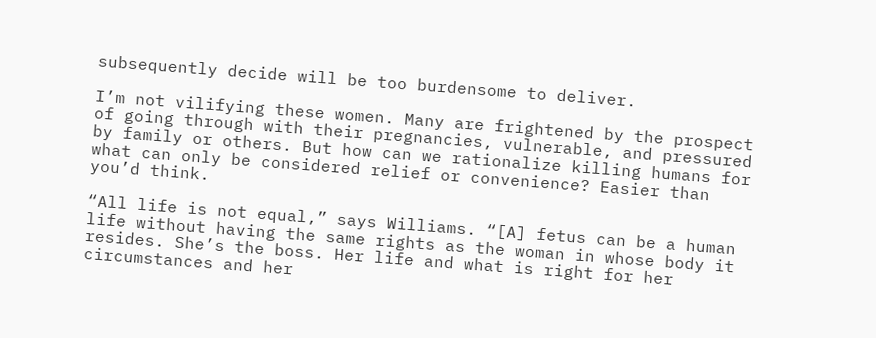subsequently decide will be too burdensome to deliver.

I’m not vilifying these women. Many are frightened by the prospect of going through with their pregnancies, vulnerable, and pressured by family or others. But how can we rationalize killing humans for what can only be considered relief or convenience? Easier than you’d think.

“All life is not equal,” says Williams. “[A] fetus can be a human life without having the same rights as the woman in whose body it resides. She’s the boss. Her life and what is right for her circumstances and her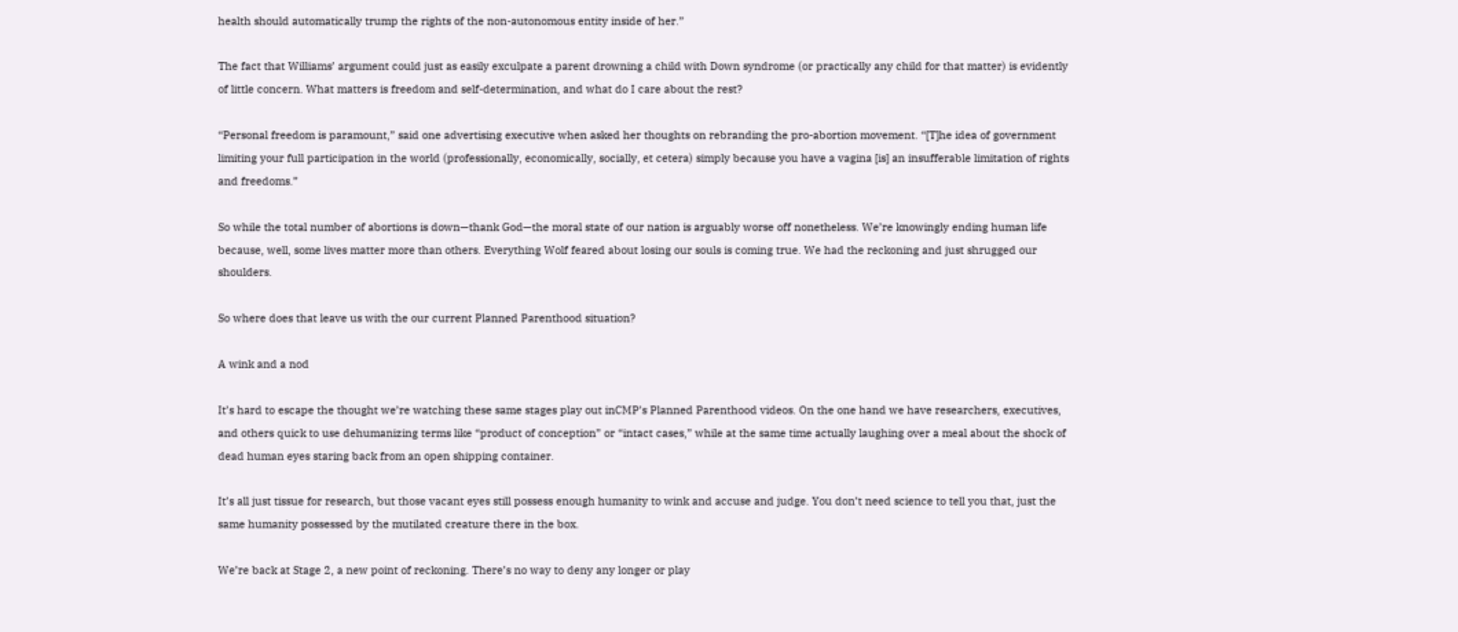health should automatically trump the rights of the non-autonomous entity inside of her.”

The fact that Williams’ argument could just as easily exculpate a parent drowning a child with Down syndrome (or practically any child for that matter) is evidently of little concern. What matters is freedom and self-determination, and what do I care about the rest?

“Personal freedom is paramount,” said one advertising executive when asked her thoughts on rebranding the pro-abortion movement. “[T]he idea of government limiting your full participation in the world (professionally, economically, socially, et cetera) simply because you have a vagina [is] an insufferable limitation of rights and freedoms.”

So while the total number of abortions is down—thank God—the moral state of our nation is arguably worse off nonetheless. We’re knowingly ending human life because, well, some lives matter more than others. Everything Wolf feared about losing our souls is coming true. We had the reckoning and just shrugged our shoulders.

So where does that leave us with the our current Planned Parenthood situation?

A wink and a nod

It’s hard to escape the thought we’re watching these same stages play out inCMP’s Planned Parenthood videos. On the one hand we have researchers, executives, and others quick to use dehumanizing terms like “product of conception” or “intact cases,” while at the same time actually laughing over a meal about the shock of dead human eyes staring back from an open shipping container.

It’s all just tissue for research, but those vacant eyes still possess enough humanity to wink and accuse and judge. You don’t need science to tell you that, just the same humanity possessed by the mutilated creature there in the box.

We’re back at Stage 2, a new point of reckoning. There’s no way to deny any longer or play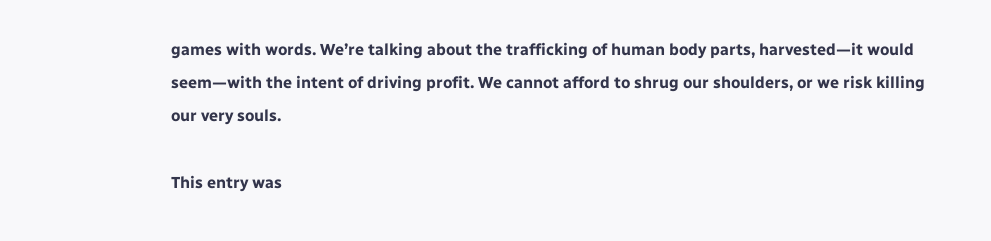games with words. We’re talking about the trafficking of human body parts, harvested—it would seem—with the intent of driving profit. We cannot afford to shrug our shoulders, or we risk killing our very souls.

This entry was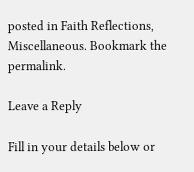posted in Faith Reflections, Miscellaneous. Bookmark the permalink.

Leave a Reply

Fill in your details below or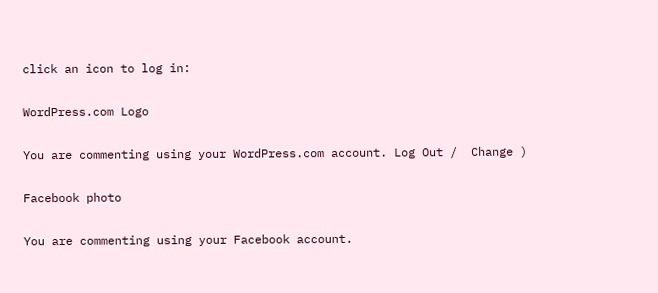click an icon to log in:

WordPress.com Logo

You are commenting using your WordPress.com account. Log Out /  Change )

Facebook photo

You are commenting using your Facebook account.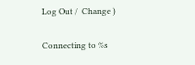Log Out /  Change )

Connecting to %s